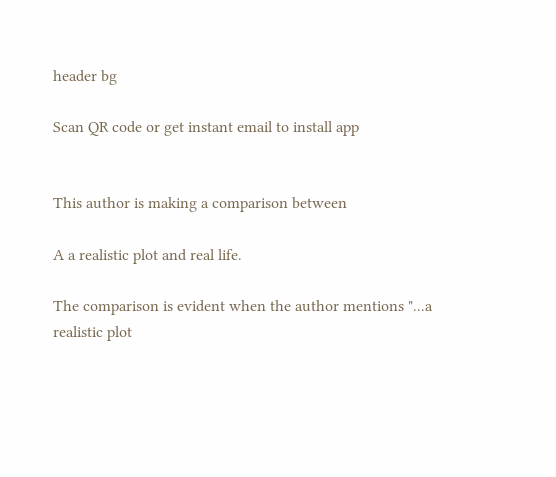header bg

Scan QR code or get instant email to install app


This author is making a comparison between

A a realistic plot and real life.

The comparison is evident when the author mentions "...a realistic plot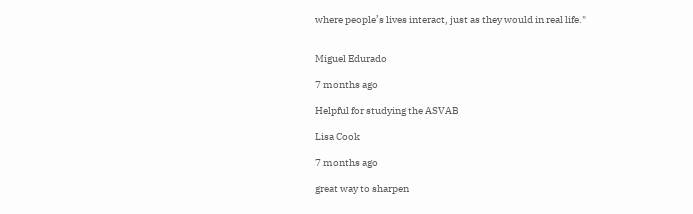where people’s lives interact, just as they would in real life."


Miguel Edurado

7 months ago

Helpful for studying the ASVAB

Lisa Cook

7 months ago

great way to sharpen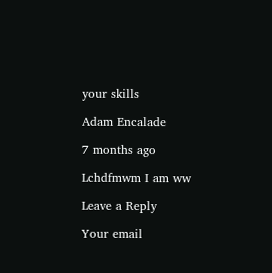your skills

Adam Encalade

7 months ago

Lchdfmwm I am ww

Leave a Reply

Your email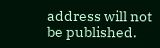address will not be published.